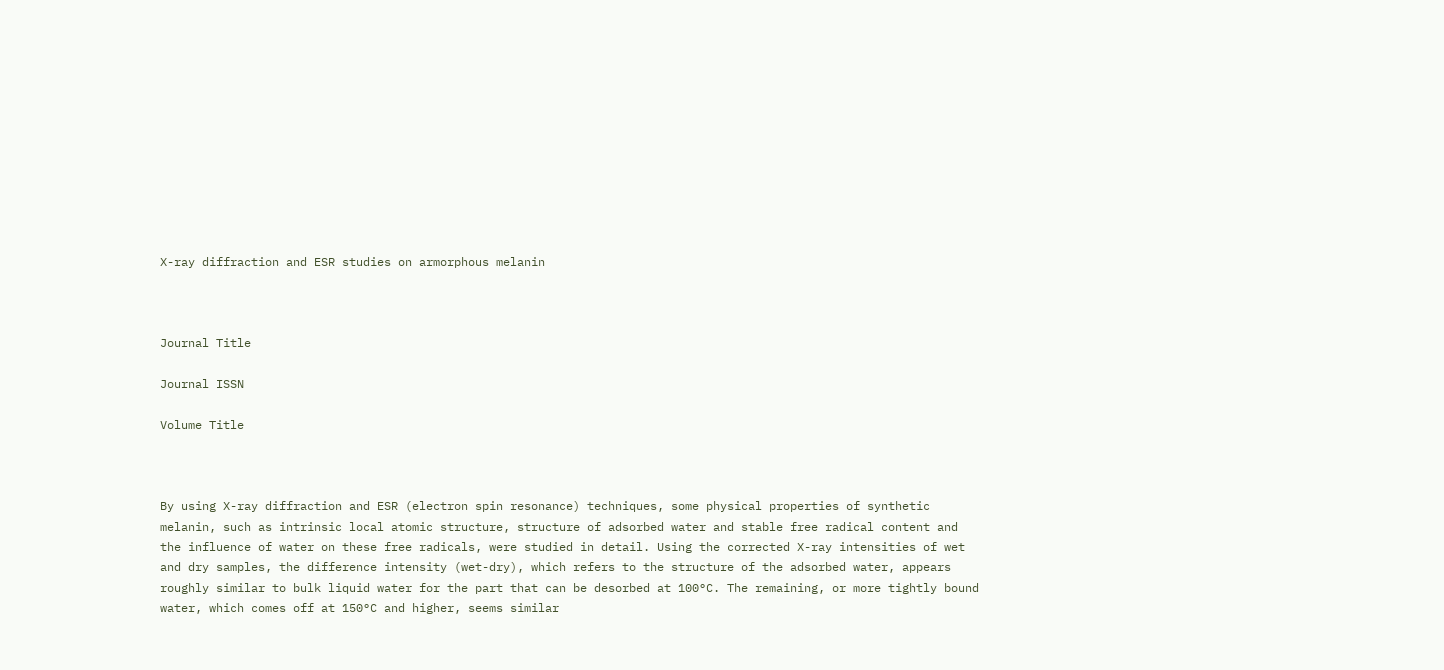X-ray diffraction and ESR studies on armorphous melanin



Journal Title

Journal ISSN

Volume Title



By using X-ray diffraction and ESR (electron spin resonance) techniques, some physical properties of synthetic melanin, such as intrinsic local atomic structure, structure of adsorbed water and stable free radical content and the influence of water on these free radicals, were studied in detail. Using the corrected X-ray intensities of wet and dry samples, the difference intensity (wet-dry), which refers to the structure of the adsorbed water, appears roughly similar to bulk liquid water for the part that can be desorbed at 100°C. The remaining, or more tightly bound water, which comes off at 150°C and higher, seems similar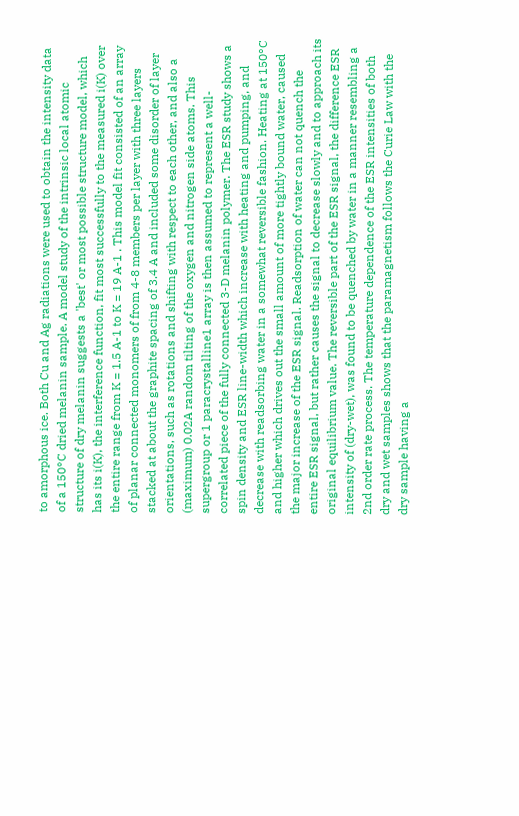to amorphous ice. Both Cu and Ag radiations were used to obtain the intensity data of a 150°C dried melanin sample. A model study of the intrinsic local atomic structure of dry melanin suggests a 'best' or most possible structure model, which has its i(K), the interference function, fit most successfully to the measured i(K) over the entire range from K = 1.5 A-1 to K = 19 A-1 . This model fit consisted of an array of planar connected monomers of from 4-8 members per layer with three layers stacked at about the graphite spacing of 3.4 A and included some disorder of layer orientations, such as rotations and shifting with respect to each other, and also a (maximum) 0.02A random tilting of the oxygen and nitrogen side atoms. This supergroup or 1 paracrystalline1 array is then assumed to represent a well-correlated piece of the fully connected 3-D melanin polymer. The ESR study shows a spin density and ESR line-width which increase with heating and pumping, and decrease with readsorbing water in a somewhat reversible fashion. Heating at 150°C and higher which drives out the small amount of more tightly bound water, caused the major increase of the ESR signal. Readsorption of water can not quench the entire ESR signal, but rather causes the signal to decrease slowly and to approach its original equilibrium value. The reversible part of the ESR signal, the difference ESR intensity of (dry-wet), was found to be quenched by water in a manner resembling a 2nd order rate process. The temperature dependence of the ESR intensities of both dry and wet samples shows that the paramagnetism follows the Curie Law with the dry sample having a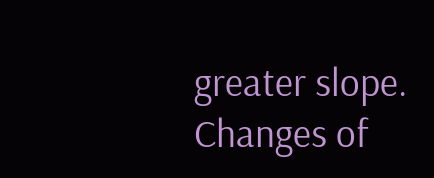greater slope. Changes of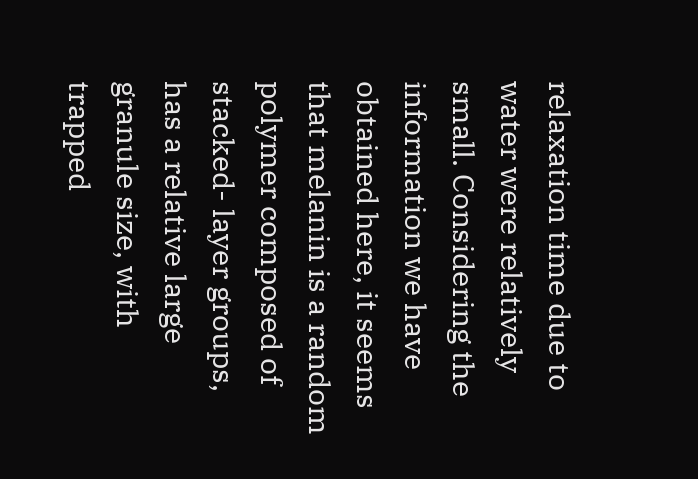relaxation time due to water were relatively small. Considering the information we have obtained here, it seems that melanin is a random polymer composed of stacked- layer groups, has a relative large granule size, with trapped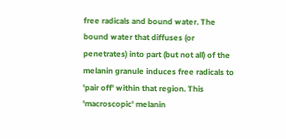free radicals and bound water. The bound water that diffuses (or penetrates) into part (but not all) of the melanin granule induces free radicals to 'pair off' within that region. This 'macroscopic' melanin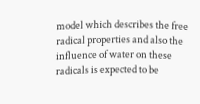model which describes the free radical properties and also the influence of water on these radicals is expected to be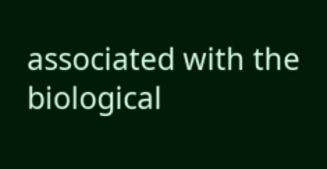associated with the biological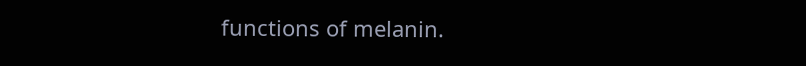functions of melanin.